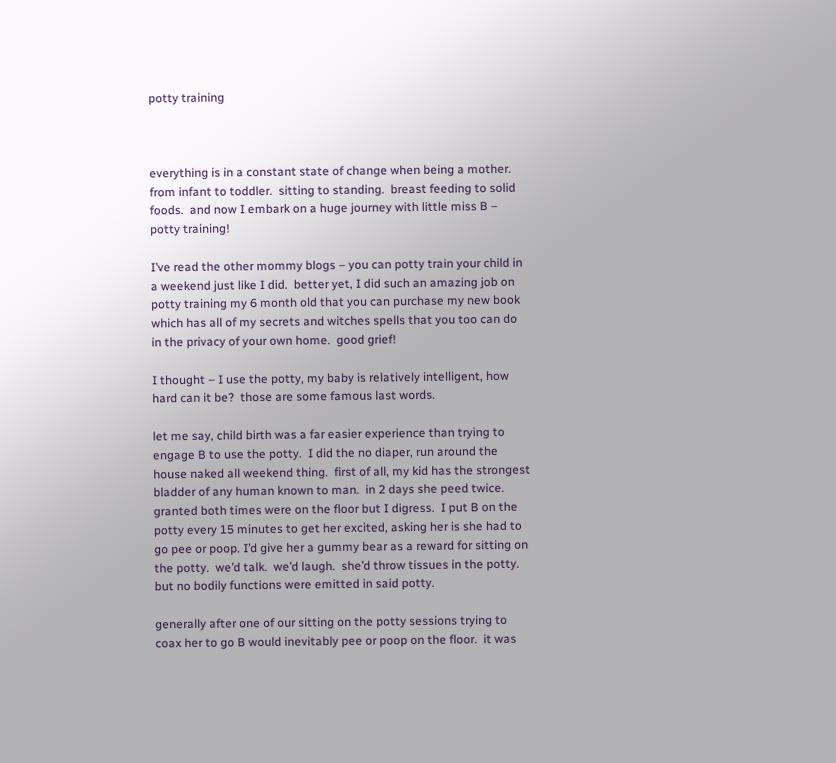potty training



everything is in a constant state of change when being a mother.  from infant to toddler.  sitting to standing.  breast feeding to solid foods.  and now I embark on a huge journey with little miss B – potty training!

I’ve read the other mommy blogs – you can potty train your child in a weekend just like I did.  better yet, I did such an amazing job on potty training my 6 month old that you can purchase my new book which has all of my secrets and witches spells that you too can do in the privacy of your own home.  good grief!

I thought – I use the potty, my baby is relatively intelligent, how hard can it be?  those are some famous last words.

let me say, child birth was a far easier experience than trying to engage B to use the potty.  I did the no diaper, run around the house naked all weekend thing.  first of all, my kid has the strongest bladder of any human known to man.  in 2 days she peed twice.  granted both times were on the floor but I digress.  I put B on the potty every 15 minutes to get her excited, asking her is she had to go pee or poop. I’d give her a gummy bear as a reward for sitting on the potty.  we’d talk.  we’d laugh.  she’d throw tissues in the potty.  but no bodily functions were emitted in said potty.

generally after one of our sitting on the potty sessions trying to coax her to go B would inevitably pee or poop on the floor.  it was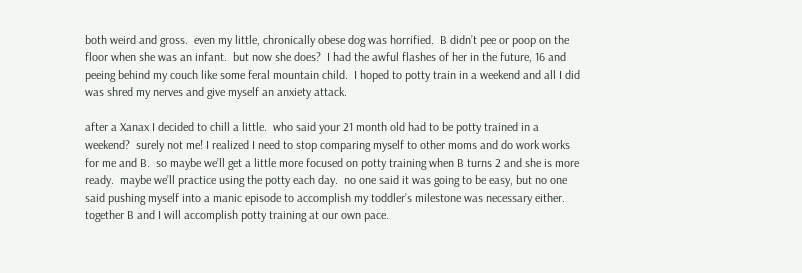both weird and gross.  even my little, chronically obese dog was horrified.  B didn’t pee or poop on the floor when she was an infant.  but now she does?  I had the awful flashes of her in the future, 16 and peeing behind my couch like some feral mountain child.  I hoped to potty train in a weekend and all I did was shred my nerves and give myself an anxiety attack.

after a Xanax I decided to chill a little.  who said your 21 month old had to be potty trained in a weekend?  surely not me! I realized I need to stop comparing myself to other moms and do work works for me and B.  so maybe we’ll get a little more focused on potty training when B turns 2 and she is more ready.  maybe we’ll practice using the potty each day.  no one said it was going to be easy, but no one said pushing myself into a manic episode to accomplish my toddler’s milestone was necessary either.  together B and I will accomplish potty training at our own pace.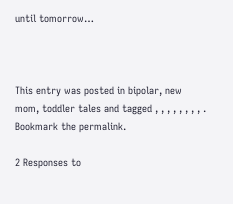until tomorrow…



This entry was posted in bipolar, new mom, toddler tales and tagged , , , , , , , , . Bookmark the permalink.

2 Responses to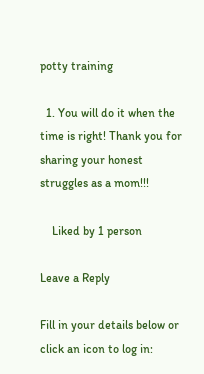potty training

  1. You will do it when the time is right! Thank you for sharing your honest struggles as a mom!!!

    Liked by 1 person

Leave a Reply

Fill in your details below or click an icon to log in: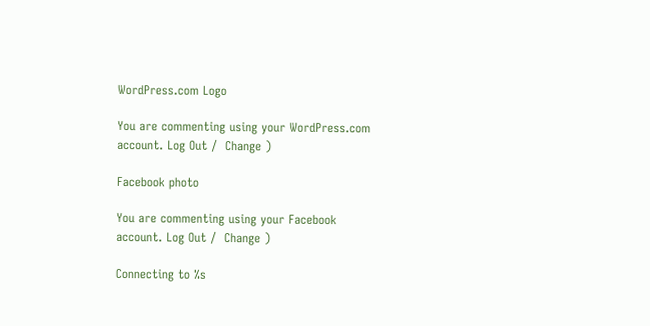WordPress.com Logo

You are commenting using your WordPress.com account. Log Out /  Change )

Facebook photo

You are commenting using your Facebook account. Log Out /  Change )

Connecting to %s